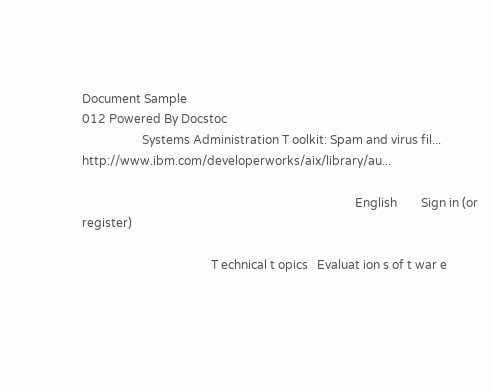Document Sample
012 Powered By Docstoc
                    Systems Administration T oolkit: Spam and virus fil...                    http://www.ibm.com/developerworks/aix/library/au...

                                                                                           English        Sign in (or register)

                                           T echnical t opics   Evaluat ion s of t war e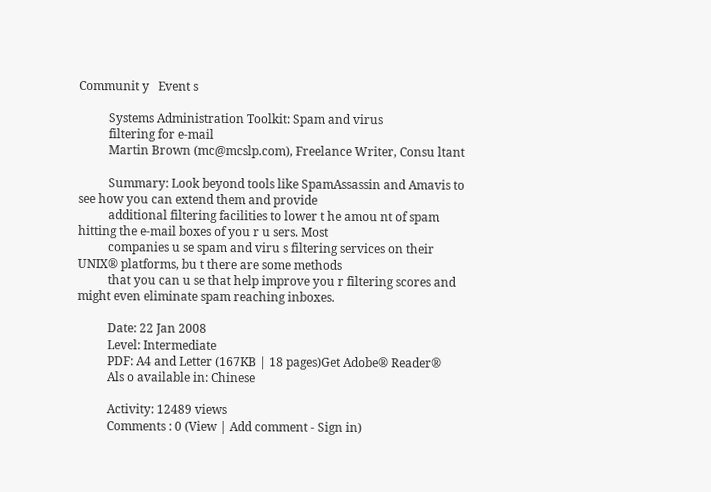Communit y   Event s

          Systems Administration Toolkit: Spam and virus
          filtering for e-mail
          Martin Brown (mc@mcslp.com), Freelance Writer, Consu ltant

          Summary: Look beyond tools like SpamAssassin and Amavis to see how you can extend them and provide
          additional filtering facilities to lower t he amou nt of spam hitting the e-mail boxes of you r u sers. Most
          companies u se spam and viru s filtering services on their UNIX® platforms, bu t there are some methods
          that you can u se that help improve you r filtering scores and might even eliminate spam reaching inboxes.

          Date: 22 Jan 2008
          Level: Intermediate
          PDF: A4 and Letter (167KB | 18 pages)Get Adobe® Reader®
          Als o available in: Chinese

          Activity: 12489 views
          Comments : 0 (View | Add comment - Sign in)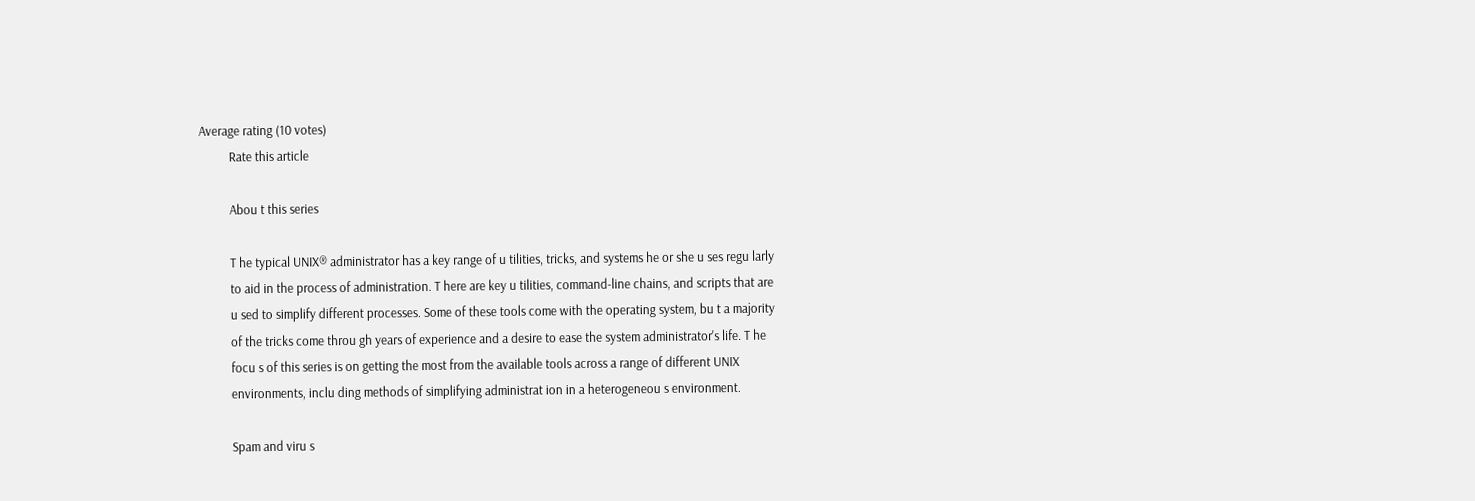Average rating (10 votes)
          Rate this article

          Abou t this series

          T he typical UNIX® administrator has a key range of u tilities, tricks, and systems he or she u ses regu larly
          to aid in the process of administration. T here are key u tilities, command-line chains, and scripts that are
          u sed to simplify different processes. Some of these tools come with the operating system, bu t a majority
          of the tricks come throu gh years of experience and a desire to ease the system administrator's life. T he
          focu s of this series is on getting the most from the available tools across a range of different UNIX
          environments, inclu ding methods of simplifying administrat ion in a heterogeneou s environment.

          Spam and viru s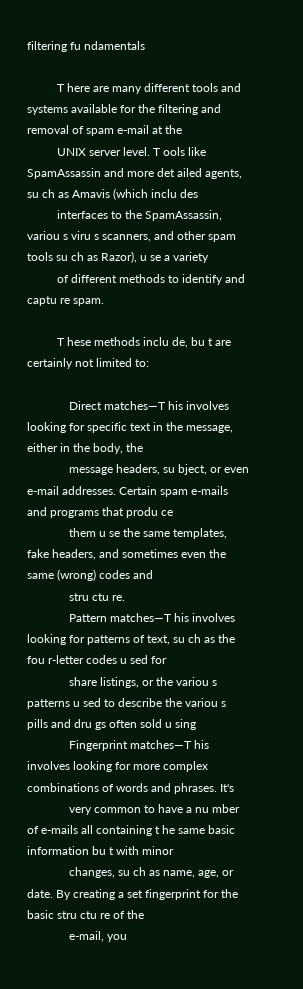filtering fu ndamentals

          T here are many different tools and systems available for the filtering and removal of spam e-mail at the
          UNIX server level. T ools like SpamAssassin and more det ailed agents, su ch as Amavis (which inclu des
          interfaces to the SpamAssassin, variou s viru s scanners, and other spam tools su ch as Razor), u se a variety
          of different methods to identify and captu re spam.

          T hese methods inclu de, bu t are certainly not limited to:

              Direct matches—T his involves looking for specific text in the message, either in the body, the
              message headers, su bject, or even e-mail addresses. Certain spam e-mails and programs that produ ce
              them u se the same templates, fake headers, and sometimes even the same (wrong) codes and
              stru ctu re.
              Pattern matches—T his involves looking for patterns of text, su ch as the fou r-letter codes u sed for
              share listings, or the variou s patterns u sed to describe the variou s pills and dru gs often sold u sing
              Fingerprint matches—T his involves looking for more complex combinations of words and phrases. It's
              very common to have a nu mber of e-mails all containing t he same basic information bu t with minor
              changes, su ch as name, age, or date. By creating a set fingerprint for the basic stru ctu re of the
              e-mail, you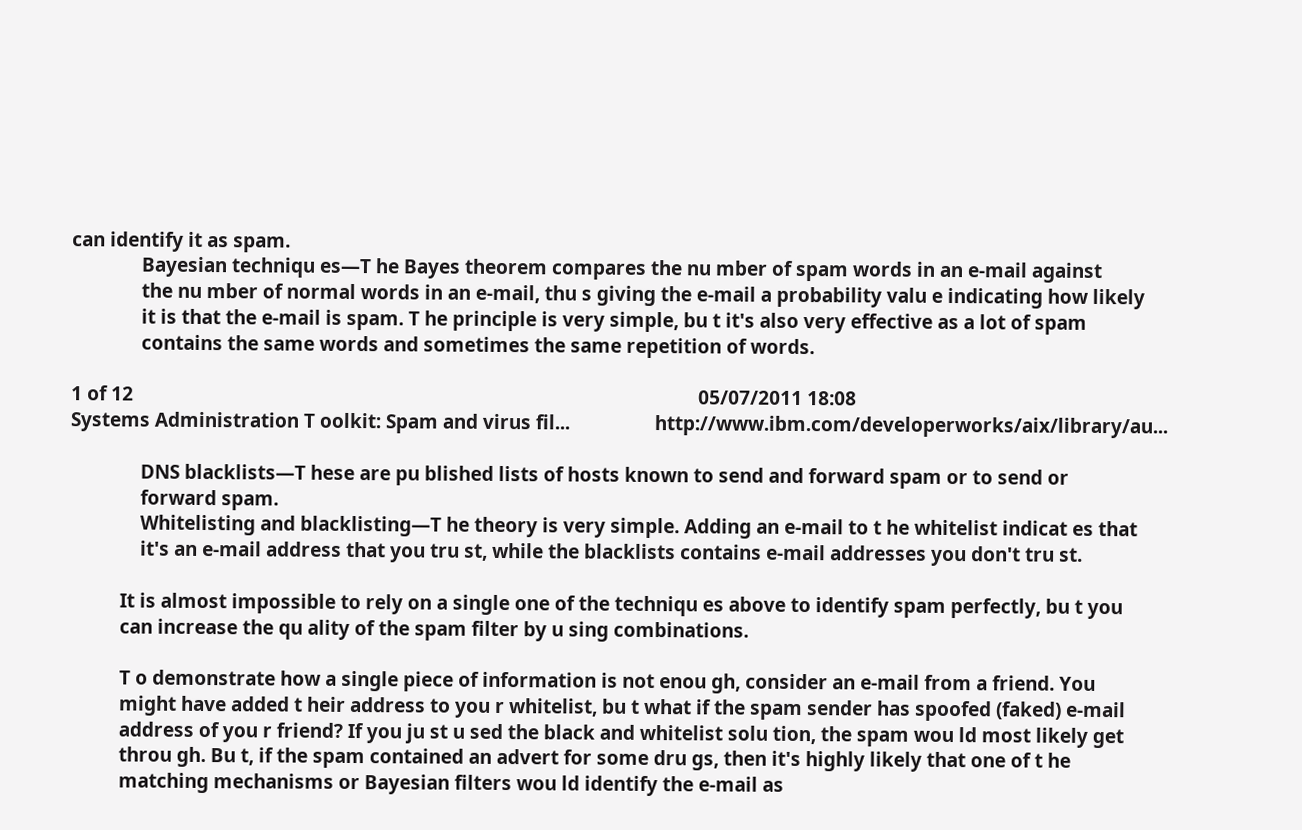can identify it as spam.
              Bayesian techniqu es—T he Bayes theorem compares the nu mber of spam words in an e-mail against
              the nu mber of normal words in an e-mail, thu s giving the e-mail a probability valu e indicating how likely
              it is that the e-mail is spam. T he principle is very simple, bu t it's also very effective as a lot of spam
              contains the same words and sometimes the same repetition of words.

1 of 12                                                                                                                 05/07/2011 18:08
Systems Administration T oolkit: Spam and virus fil...                 http://www.ibm.com/developerworks/aix/library/au...

              DNS blacklists—T hese are pu blished lists of hosts known to send and forward spam or to send or
              forward spam.
              Whitelisting and blacklisting—T he theory is very simple. Adding an e-mail to t he whitelist indicat es that
              it's an e-mail address that you tru st, while the blacklists contains e-mail addresses you don't tru st.

          It is almost impossible to rely on a single one of the techniqu es above to identify spam perfectly, bu t you
          can increase the qu ality of the spam filter by u sing combinations.

          T o demonstrate how a single piece of information is not enou gh, consider an e-mail from a friend. You
          might have added t heir address to you r whitelist, bu t what if the spam sender has spoofed (faked) e-mail
          address of you r friend? If you ju st u sed the black and whitelist solu tion, the spam wou ld most likely get
          throu gh. Bu t, if the spam contained an advert for some dru gs, then it's highly likely that one of t he
          matching mechanisms or Bayesian filters wou ld identify the e-mail as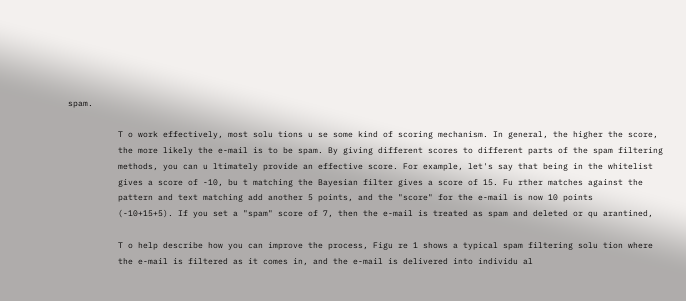spam.

          T o work effectively, most solu tions u se some kind of scoring mechanism. In general, the higher the score,
          the more likely the e-mail is to be spam. By giving different scores to different parts of the spam filtering
          methods, you can u ltimately provide an effective score. For example, let's say that being in the whitelist
          gives a score of -10, bu t matching the Bayesian filter gives a score of 15. Fu rther matches against the
          pattern and text matching add another 5 points, and the "score" for the e-mail is now 10 points
          (-10+15+5). If you set a "spam" score of 7, then the e-mail is treated as spam and deleted or qu arantined,

          T o help describe how you can improve the process, Figu re 1 shows a typical spam filtering solu tion where
          the e-mail is filtered as it comes in, and the e-mail is delivered into individu al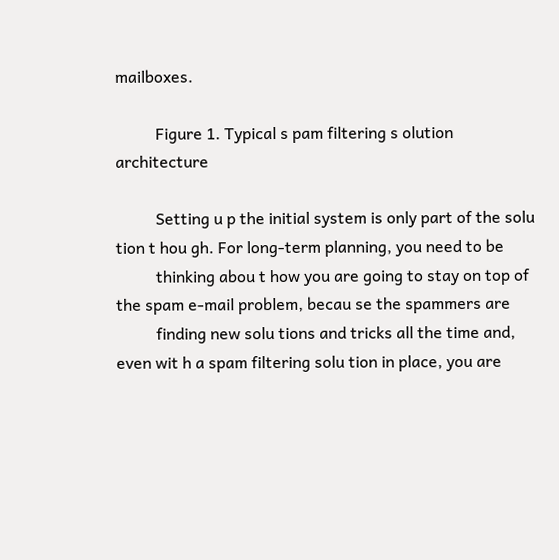mailboxes.

          Figure 1. Typical s pam filtering s olution architecture

          Setting u p the initial system is only part of the solu tion t hou gh. For long-term planning, you need to be
          thinking abou t how you are going to stay on top of the spam e-mail problem, becau se the spammers are
          finding new solu tions and tricks all the time and, even wit h a spam filtering solu tion in place, you are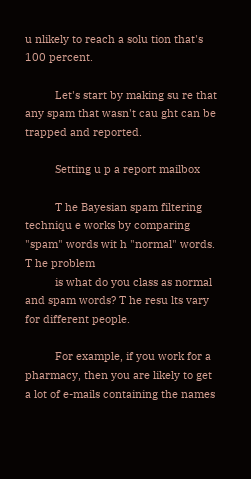u nlikely to reach a solu tion that's 100 percent.

          Let's start by making su re that any spam that wasn't cau ght can be trapped and reported.

          Setting u p a report mailbox

          T he Bayesian spam filtering techniqu e works by comparing "spam" words wit h "normal" words. T he problem
          is what do you class as normal and spam words? T he resu lts vary for different people.

          For example, if you work for a pharmacy, then you are likely to get a lot of e-mails containing the names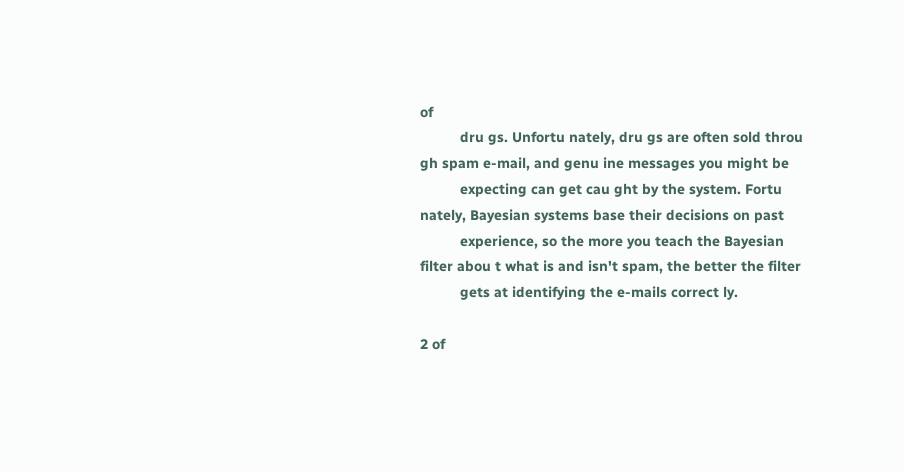of
          dru gs. Unfortu nately, dru gs are often sold throu gh spam e-mail, and genu ine messages you might be
          expecting can get cau ght by the system. Fortu nately, Bayesian systems base their decisions on past
          experience, so the more you teach the Bayesian filter abou t what is and isn't spam, the better the filter
          gets at identifying the e-mails correct ly.

2 of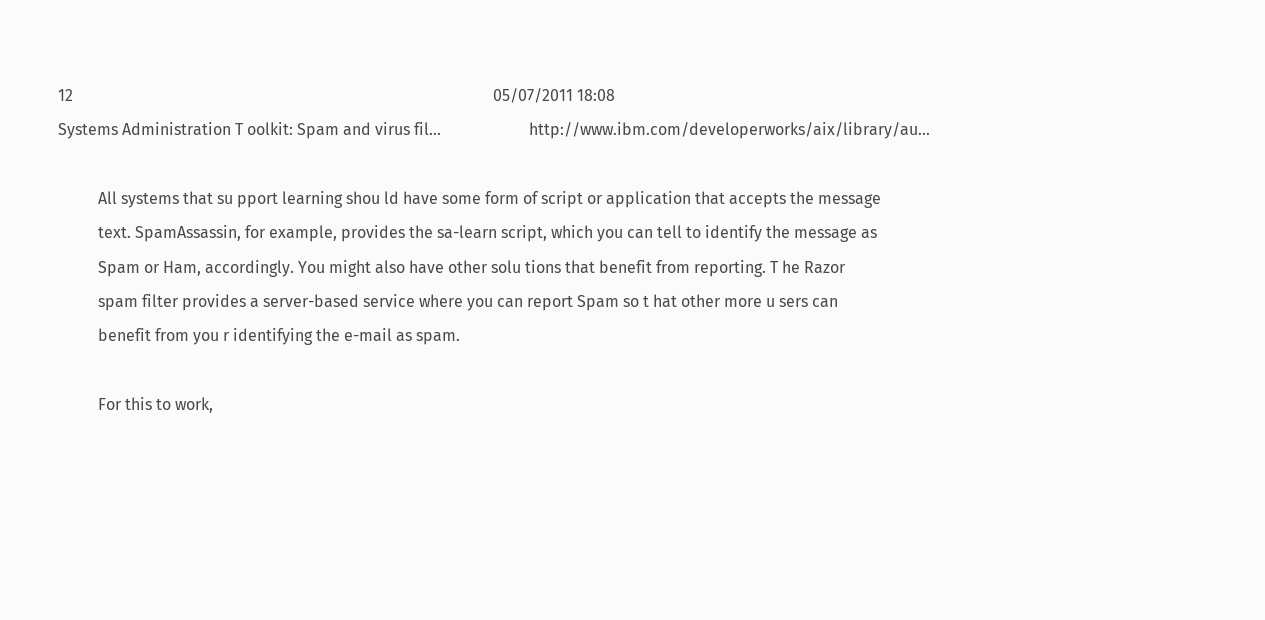12                                                                                                         05/07/2011 18:08
Systems Administration T oolkit: Spam and virus fil...                      http://www.ibm.com/developerworks/aix/library/au...

          All systems that su pport learning shou ld have some form of script or application that accepts the message
          text. SpamAssassin, for example, provides the sa-learn script, which you can tell to identify the message as
          Spam or Ham, accordingly. You might also have other solu tions that benefit from reporting. T he Razor
          spam filter provides a server-based service where you can report Spam so t hat other more u sers can
          benefit from you r identifying the e-mail as spam.

          For this to work,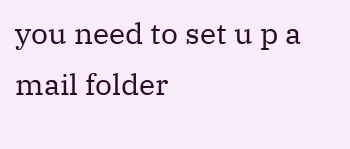you need to set u p a mail folder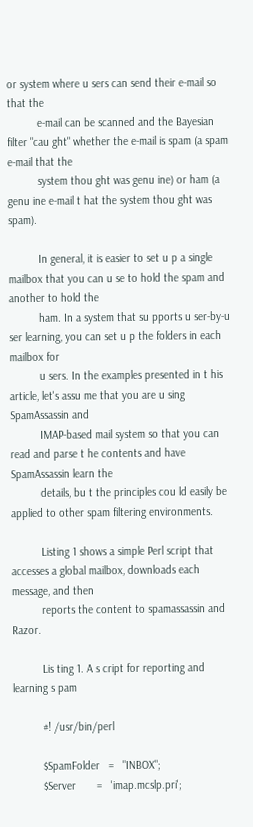or system where u sers can send their e-mail so that the
          e-mail can be scanned and the Bayesian filter "cau ght" whether the e-mail is spam (a spam e-mail that the
          system thou ght was genu ine) or ham (a genu ine e-mail t hat the system thou ght was spam).

          In general, it is easier to set u p a single mailbox that you can u se to hold the spam and another to hold the
          ham. In a system that su pports u ser-by-u ser learning, you can set u p the folders in each mailbox for
          u sers. In the examples presented in t his article, let's assu me that you are u sing SpamAssassin and
          IMAP-based mail system so that you can read and parse t he contents and have SpamAssassin learn the
          details, bu t the principles cou ld easily be applied to other spam filtering environments.

          Listing 1 shows a simple Perl script that accesses a global mailbox, downloads each message, and then
          reports the content to spamassassin and Razor.

          Lis ting 1. A s cript for reporting and learning s pam

          #! /usr/bin/perl

          $SpamFolder   =   "INBOX";
          $Server       =   'imap.mcslp.pri';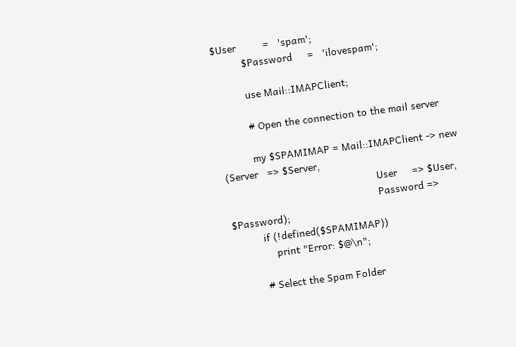$User         =   'spam';
          $Password     =   'ilovespam';

          use Mail::IMAPClient;

          # Open the connection to the mail server

          my $SPAMIMAP = Mail::IMAPClient -> new (Server   => $Server,
                                                  User     => $User,
                                                  Password => $Password);
          if (!defined($SPAMIMAP))
              print "Error: $@\n";

          # Select the Spam Folder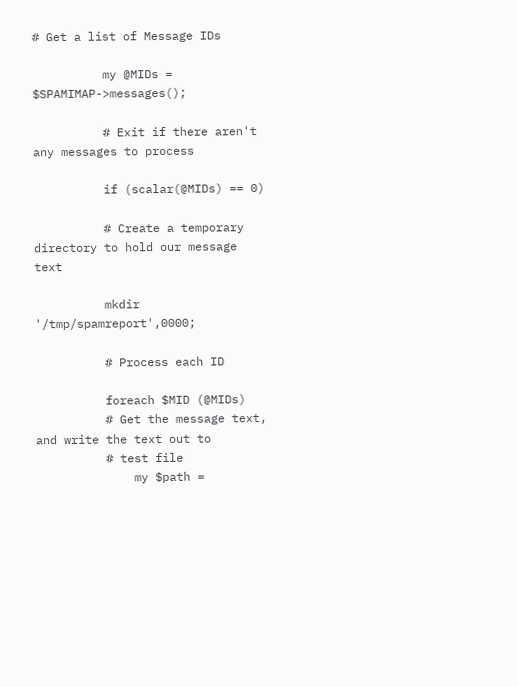# Get a list of Message IDs

          my @MIDs = $SPAMIMAP->messages();

          # Exit if there aren't any messages to process

          if (scalar(@MIDs) == 0)

          # Create a temporary directory to hold our message text

          mkdir '/tmp/spamreport',0000;

          # Process each ID

          foreach $MID (@MIDs)
          # Get the message text, and write the text out to
          # test file
              my $path =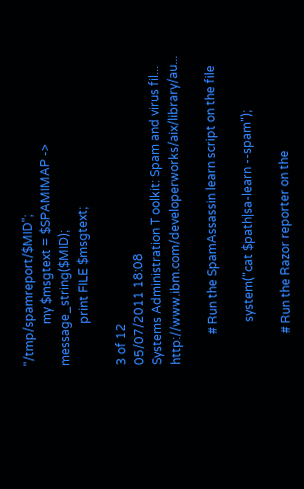"/tmp/spamreport/$MID";
              my $msgtext = $SPAMIMAP -> message_string($MID);
              print FILE $msgtext;

3 of 12                                                                                                        05/07/2011 18:08
Systems Administration T oolkit: Spam and virus fil...                 http://www.ibm.com/developerworks/aix/library/au...

          # Run the SpamAssassin learn script on the file

              system("cat $path|sa-learn --spam");

          # Run the Razor reporter on the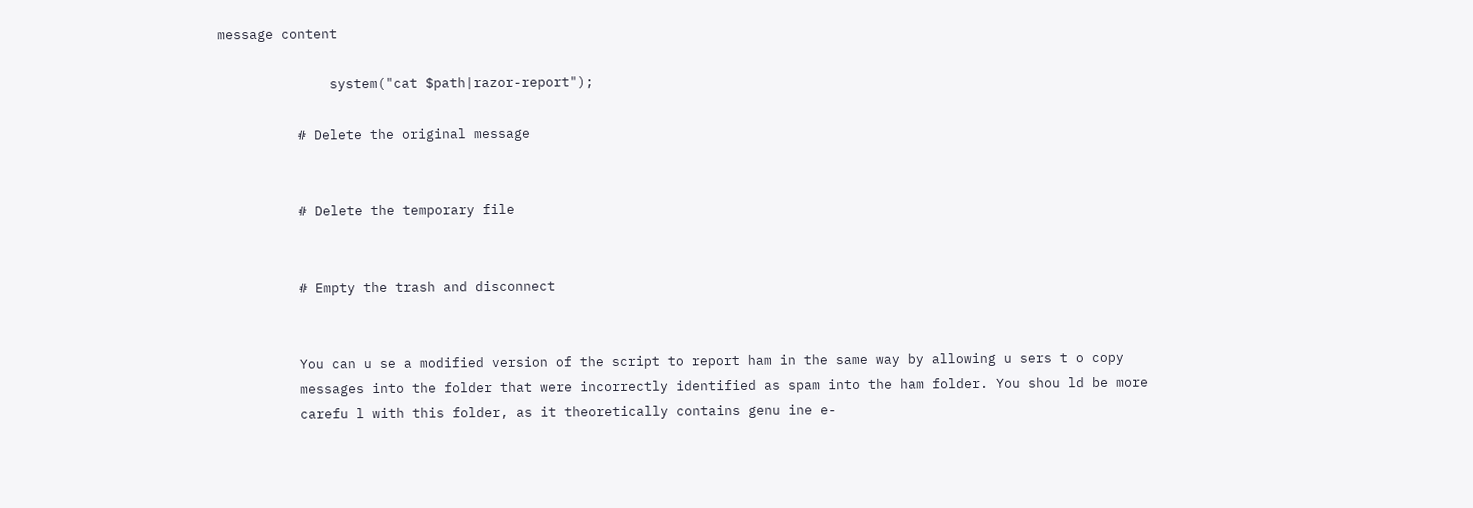message content

              system("cat $path|razor-report");

          # Delete the original message


          # Delete the temporary file


          # Empty the trash and disconnect


          You can u se a modified version of the script to report ham in the same way by allowing u sers t o copy
          messages into the folder that were incorrectly identified as spam into the ham folder. You shou ld be more
          carefu l with this folder, as it theoretically contains genu ine e-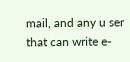mail, and any u ser that can write e-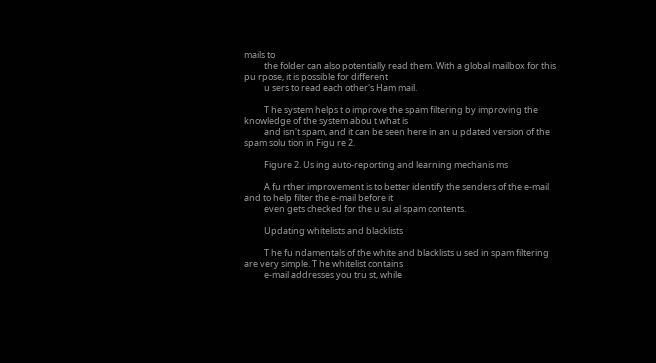mails to
          the folder can also potentially read them. With a global mailbox for this pu rpose, it is possible for different
          u sers to read each other's Ham mail.

          T he system helps t o improve the spam filtering by improving the knowledge of the system abou t what is
          and isn't spam, and it can be seen here in an u pdated version of the spam solu tion in Figu re 2.

          Figure 2. Us ing auto-reporting and learning mechanis ms

          A fu rther improvement is to better identify the senders of the e-mail and to help filter the e-mail before it
          even gets checked for the u su al spam contents.

          Updating whitelists and blacklists

          T he fu ndamentals of the white and blacklists u sed in spam filtering are very simple. T he whitelist contains
          e-mail addresses you tru st, while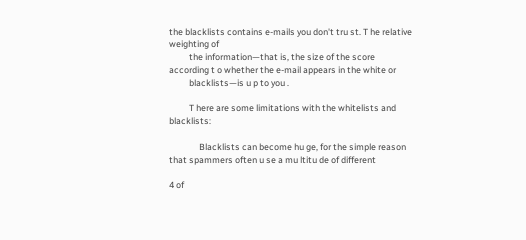the blacklists contains e-mails you don't tru st. T he relative weighting of
          the information—that is, the size of the score according t o whether the e-mail appears in the white or
          blacklists—is u p to you .

          T here are some limitations with the whitelists and blacklists:

               Blacklists can become hu ge, for the simple reason that spammers often u se a mu ltitu de of different

4 of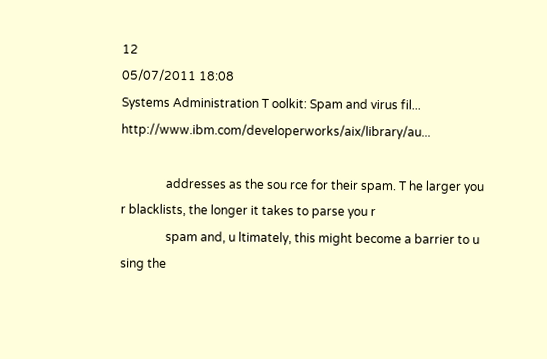12                                                                                                          05/07/2011 18:08
Systems Administration T oolkit: Spam and virus fil...                   http://www.ibm.com/developerworks/aix/library/au...

               addresses as the sou rce for their spam. T he larger you r blacklists, the longer it takes to parse you r
               spam and, u ltimately, this might become a barrier to u sing the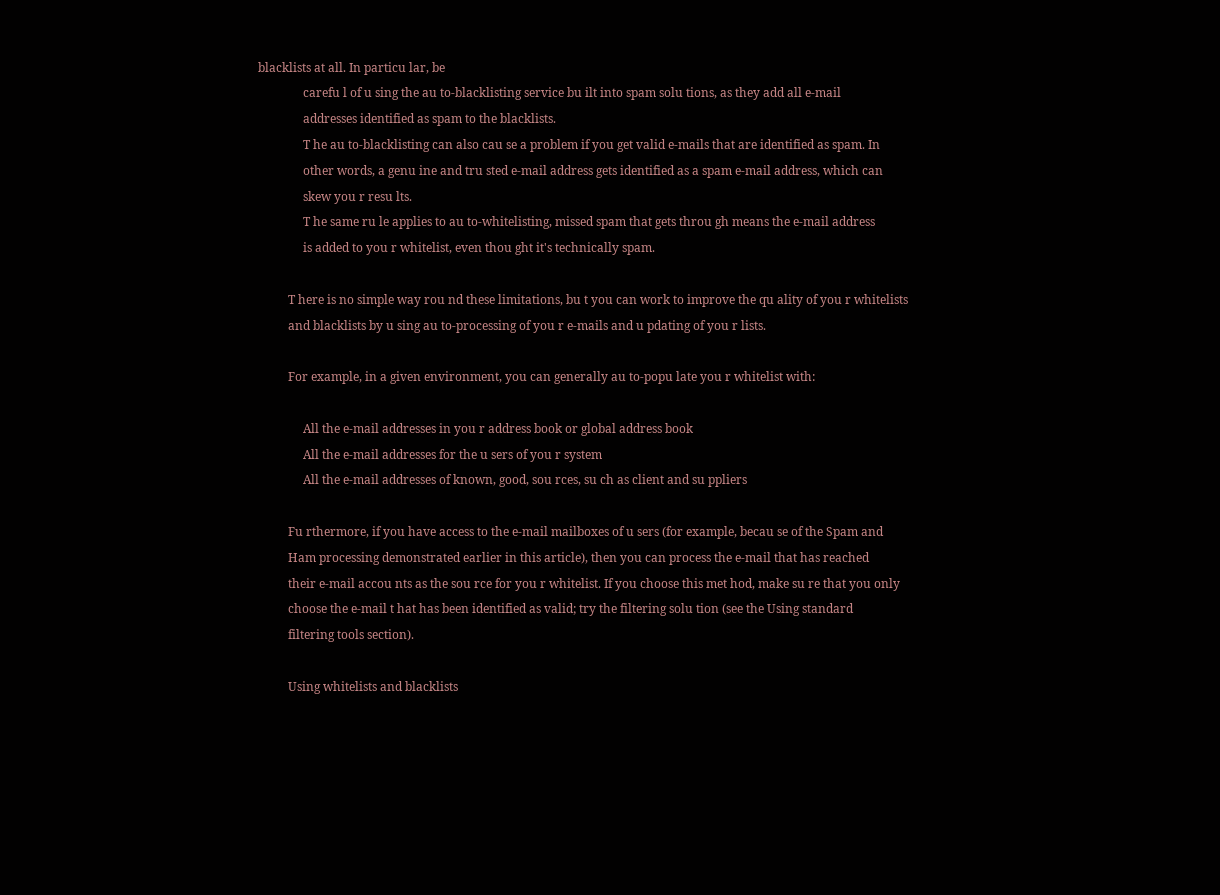blacklists at all. In particu lar, be
               carefu l of u sing the au to-blacklisting service bu ilt into spam solu tions, as they add all e-mail
               addresses identified as spam to the blacklists.
               T he au to-blacklisting can also cau se a problem if you get valid e-mails that are identified as spam. In
               other words, a genu ine and tru sted e-mail address gets identified as a spam e-mail address, which can
               skew you r resu lts.
               T he same ru le applies to au to-whitelisting, missed spam that gets throu gh means the e-mail address
               is added to you r whitelist, even thou ght it's technically spam.

          T here is no simple way rou nd these limitations, bu t you can work to improve the qu ality of you r whitelists
          and blacklists by u sing au to-processing of you r e-mails and u pdating of you r lists.

          For example, in a given environment, you can generally au to-popu late you r whitelist with:

               All the e-mail addresses in you r address book or global address book
               All the e-mail addresses for the u sers of you r system
               All the e-mail addresses of known, good, sou rces, su ch as client and su ppliers

          Fu rthermore, if you have access to the e-mail mailboxes of u sers (for example, becau se of the Spam and
          Ham processing demonstrated earlier in this article), then you can process the e-mail that has reached
          their e-mail accou nts as the sou rce for you r whitelist. If you choose this met hod, make su re that you only
          choose the e-mail t hat has been identified as valid; try the filtering solu tion (see the Using standard
          filtering tools section).

          Using whitelists and blacklists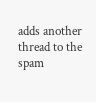adds another thread to the spam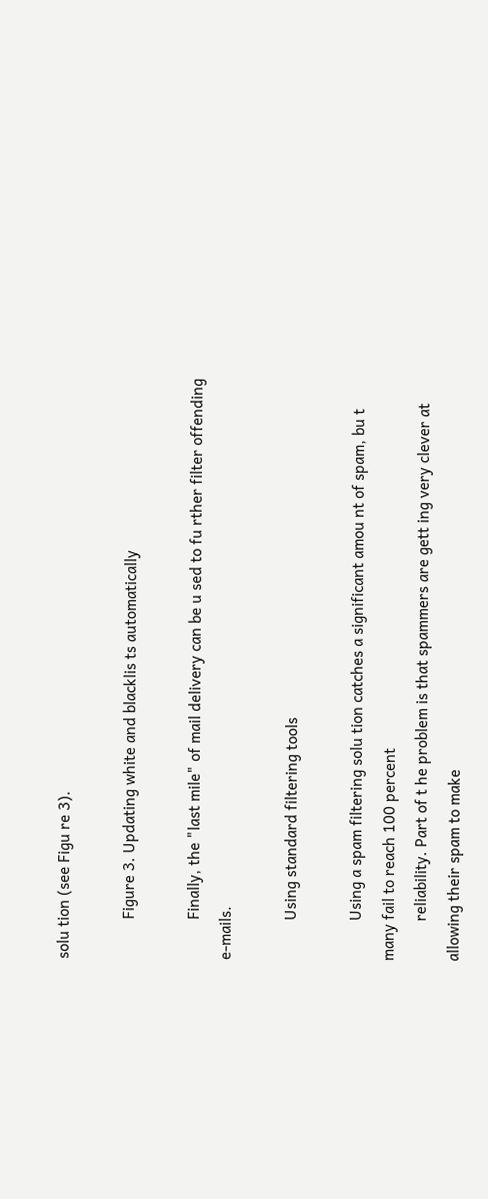solu tion (see Figu re 3).

          Figure 3. Updating white and blacklis ts automatically

          Finally, the "last mile" of mail delivery can be u sed to fu rther filter offending e-mails.

          Using standard filtering tools

          Using a spam filtering solu tion catches a significant amou nt of spam, bu t many fail to reach 100 percent
          reliability. Part of t he problem is that spammers are gett ing very clever at allowing their spam to make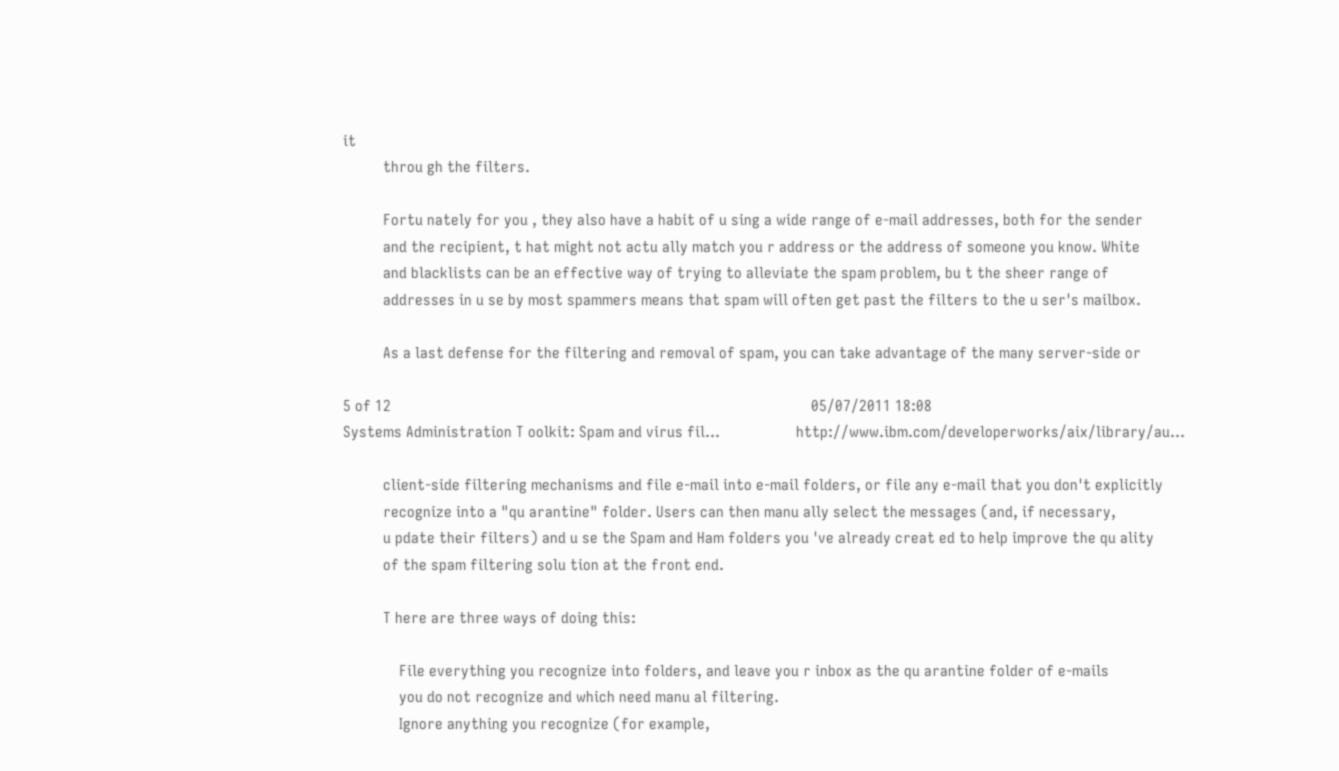it
          throu gh the filters.

          Fortu nately for you , they also have a habit of u sing a wide range of e-mail addresses, both for the sender
          and the recipient, t hat might not actu ally match you r address or the address of someone you know. White
          and blacklists can be an effective way of trying to alleviate the spam problem, bu t the sheer range of
          addresses in u se by most spammers means that spam will often get past the filters to the u ser's mailbox.

          As a last defense for the filtering and removal of spam, you can take advantage of the many server-side or

5 of 12                                                                                                         05/07/2011 18:08
Systems Administration T oolkit: Spam and virus fil...                   http://www.ibm.com/developerworks/aix/library/au...

          client-side filtering mechanisms and file e-mail into e-mail folders, or file any e-mail that you don't explicitly
          recognize into a "qu arantine" folder. Users can then manu ally select the messages (and, if necessary,
          u pdate their filters) and u se the Spam and Ham folders you 've already creat ed to help improve the qu ality
          of the spam filtering solu tion at the front end.

          T here are three ways of doing this:

              File everything you recognize into folders, and leave you r inbox as the qu arantine folder of e-mails
              you do not recognize and which need manu al filtering.
              Ignore anything you recognize (for example,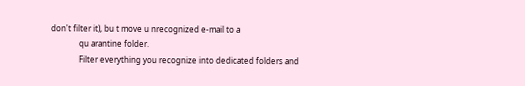don't filter it), bu t move u nrecognized e-mail to a
              qu arantine folder.
              Filter everything you recognize into dedicated folders and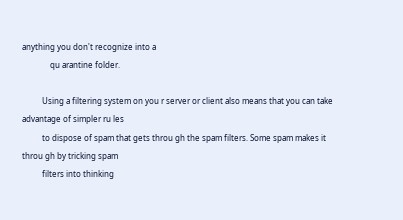anything you don't recognize into a
              qu arantine folder.

          Using a filtering system on you r server or client also means that you can take advantage of simpler ru les
          to dispose of spam that gets throu gh the spam filters. Some spam makes it throu gh by tricking spam
          filters into thinking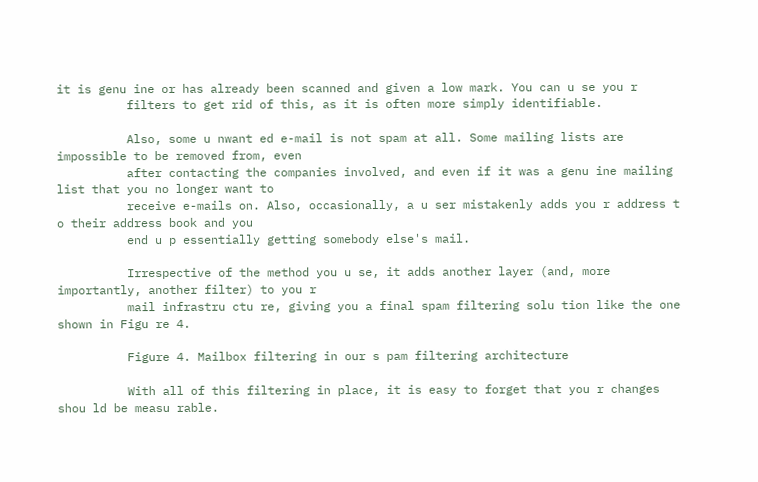it is genu ine or has already been scanned and given a low mark. You can u se you r
          filters to get rid of this, as it is often more simply identifiable.

          Also, some u nwant ed e-mail is not spam at all. Some mailing lists are impossible to be removed from, even
          after contacting the companies involved, and even if it was a genu ine mailing list that you no longer want to
          receive e-mails on. Also, occasionally, a u ser mistakenly adds you r address t o their address book and you
          end u p essentially getting somebody else's mail.

          Irrespective of the method you u se, it adds another layer (and, more importantly, another filter) to you r
          mail infrastru ctu re, giving you a final spam filtering solu tion like the one shown in Figu re 4.

          Figure 4. Mailbox filtering in our s pam filtering architecture

          With all of this filtering in place, it is easy to forget that you r changes shou ld be measu rable.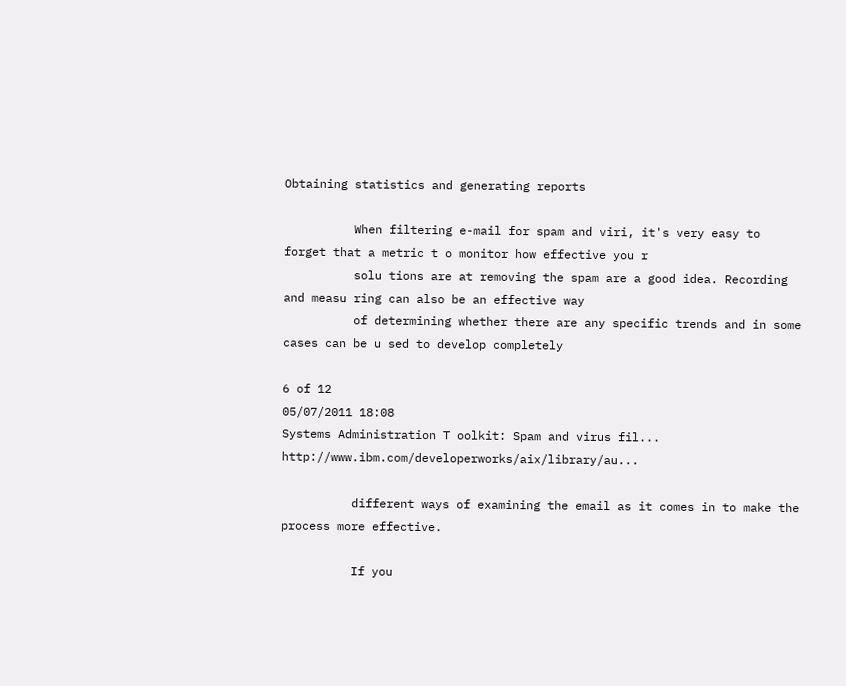Obtaining statistics and generating reports

          When filtering e-mail for spam and viri, it's very easy to forget that a metric t o monitor how effective you r
          solu tions are at removing the spam are a good idea. Recording and measu ring can also be an effective way
          of determining whether there are any specific trends and in some cases can be u sed to develop completely

6 of 12                                                                                                           05/07/2011 18:08
Systems Administration T oolkit: Spam and virus fil...                                http://www.ibm.com/developerworks/aix/library/au...

          different ways of examining the email as it comes in to make the process more effective.

          If you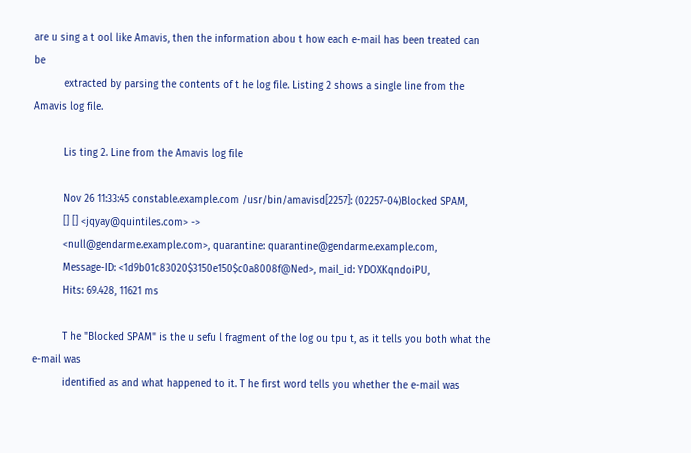are u sing a t ool like Amavis, then the information abou t how each e-mail has been treated can be
          extracted by parsing the contents of t he log file. Listing 2 shows a single line from the Amavis log file.

          Lis ting 2. Line from the Amavis log file

          Nov 26 11:33:45 constable.example.com /usr/bin/amavisd[2257]: (02257-04)Blocked SPAM,
          [] [] <jqyay@quintiles.com> ->
          <null@gendarme.example.com>, quarantine: quarantine@gendarme.example.com,
          Message-ID: <1d9b01c83020$3150e150$c0a8008f@Ned>, mail_id: YDOXKqndoiPU,
          Hits: 69.428, 11621 ms

          T he "Blocked SPAM" is the u sefu l fragment of the log ou tpu t, as it tells you both what the e-mail was
          identified as and what happened to it. T he first word tells you whether the e-mail was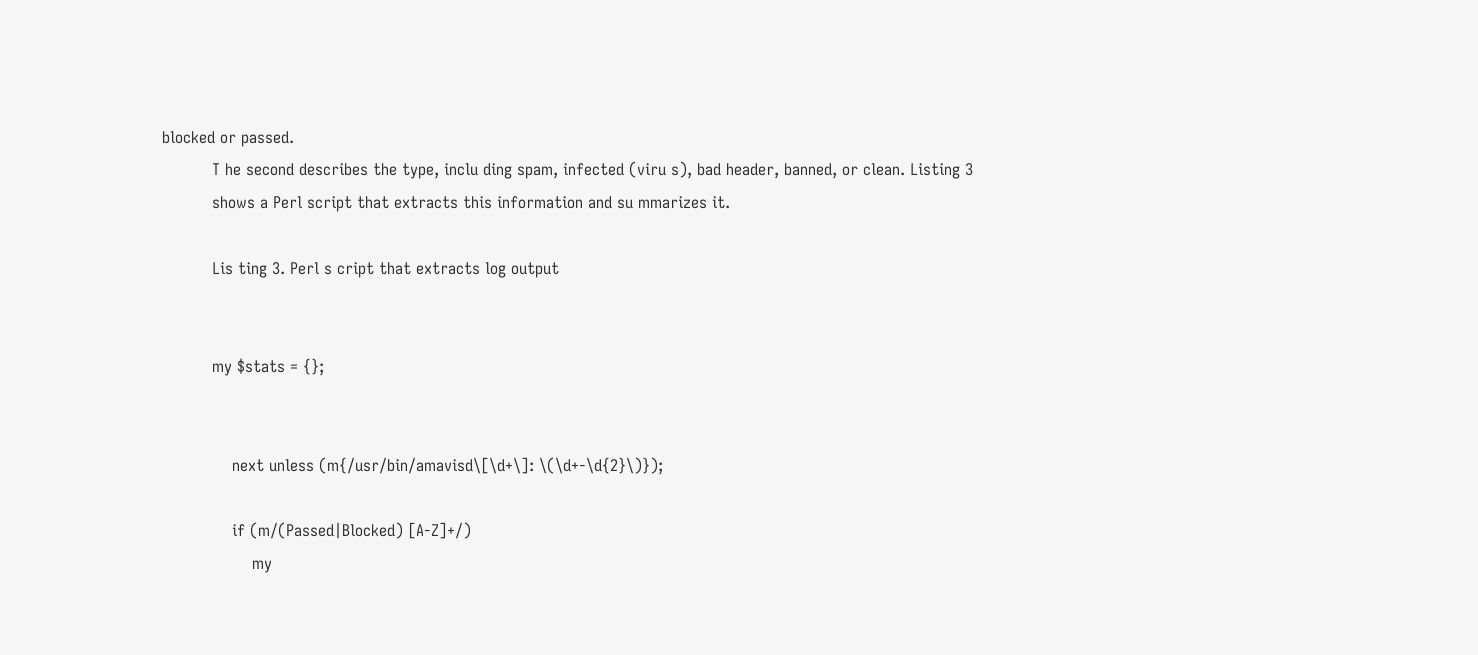blocked or passed.
          T he second describes the type, inclu ding spam, infected (viru s), bad header, banned, or clean. Listing 3
          shows a Perl script that extracts this information and su mmarizes it.

          Lis ting 3. Perl s cript that extracts log output


          my $stats = {};


              next unless (m{/usr/bin/amavisd\[\d+\]: \(\d+-\d{2}\)});

              if (m/(Passed|Blocked) [A-Z]+/)
                  my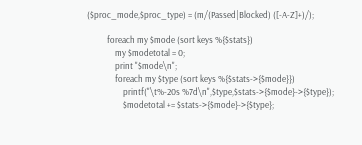($proc_mode,$proc_type) = (m/(Passed|Blocked) ([-A-Z]+)/);

          foreach my $mode (sort keys %{$stats})
              my $modetotal = 0;
              print "$mode\n";
              foreach my $type (sort keys %{$stats->{$mode}})
                  printf("\t%-20s %7d\n",$type,$stats->{$mode}->{$type});
                  $modetotal += $stats->{$mode}->{$type};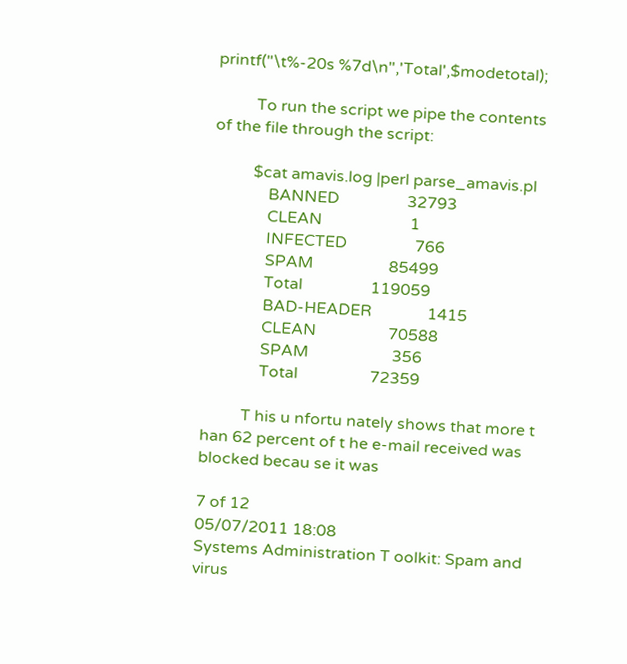printf("\t%-20s %7d\n",'Total',$modetotal);

          To run the script we pipe the contents of the file through the script:

          $cat amavis.log |perl parse_amavis.pl
              BANNED                 32793
              CLEAN                      1
              INFECTED                 766
              SPAM                   85499
              Total                 119059
              BAD-HEADER              1415
              CLEAN                  70588
              SPAM                     356
              Total                  72359

          T his u nfortu nately shows that more t han 62 percent of t he e-mail received was blocked becau se it was

7 of 12                                                                                                                 05/07/2011 18:08
Systems Administration T oolkit: Spam and virus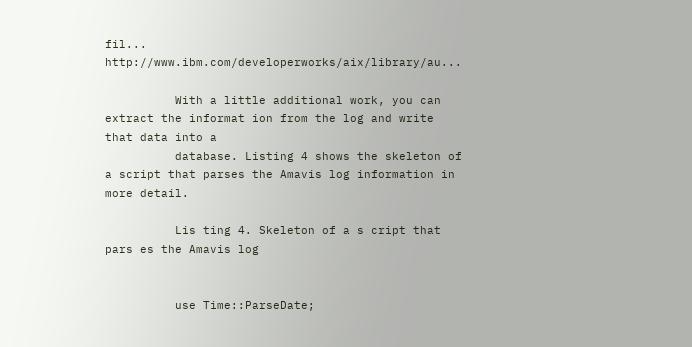fil...                         http://www.ibm.com/developerworks/aix/library/au...

          With a little additional work, you can extract the informat ion from the log and write that data into a
          database. Listing 4 shows the skeleton of a script that parses the Amavis log information in more detail.

          Lis ting 4. Skeleton of a s cript that pars es the Amavis log


          use Time::ParseDate;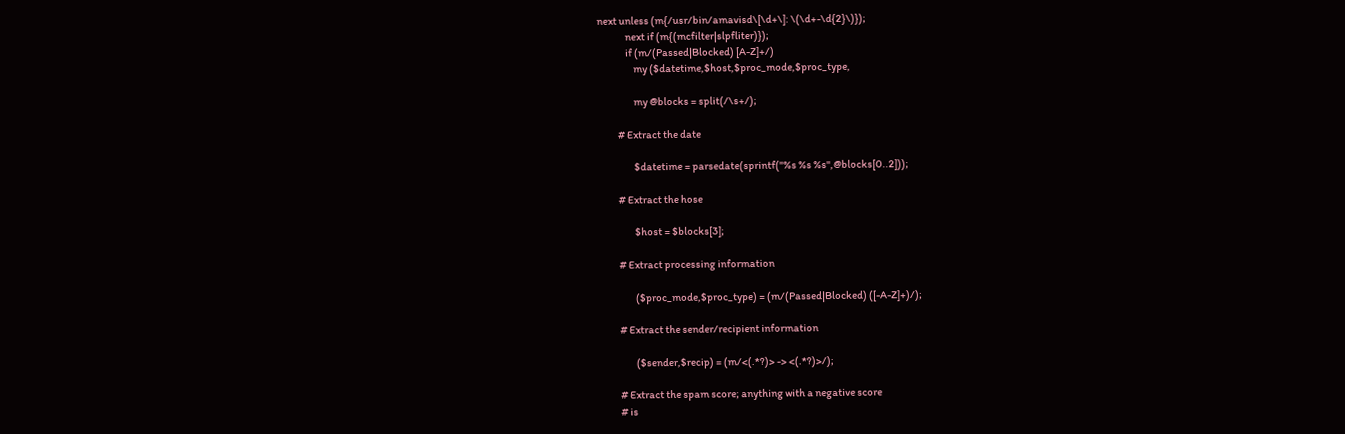next unless (m{/usr/bin/amavisd\[\d+\]: \(\d+-\d{2}\)});
              next if (m{(mcfilter|slpfliter)});
              if (m/(Passed|Blocked) [A-Z]+/)
                  my ($datetime,$host,$proc_mode,$proc_type,

                  my @blocks = split(/\s+/);

          # Extract the date

                  $datetime = parsedate(sprintf("%s %s %s",@blocks[0..2]));

          # Extract the hose

                  $host = $blocks[3];

          # Extract processing information

                  ($proc_mode,$proc_type) = (m/(Passed|Blocked) ([-A-Z]+)/);

          # Extract the sender/recipient information

                  ($sender,$recip) = (m/<(.*?)> -> <(.*?)>/);

          # Extract the spam score; anything with a negative score
          # is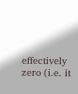effectively zero (i.e. it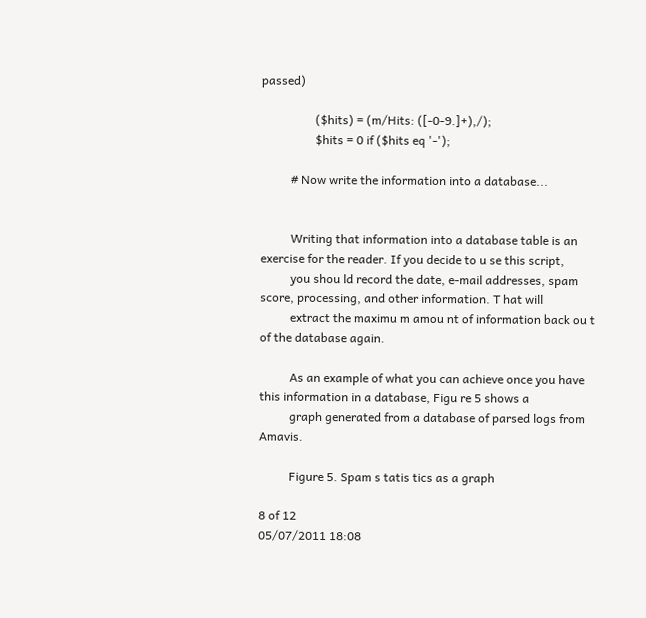passed)

                  ($hits) = (m/Hits: ([-0-9.]+),/);
                  $hits = 0 if ($hits eq '-');

          # Now write the information into a database...


          Writing that information into a database table is an exercise for the reader. If you decide to u se this script,
          you shou ld record the date, e-mail addresses, spam score, processing, and other information. T hat will
          extract the maximu m amou nt of information back ou t of the database again.

          As an example of what you can achieve once you have this information in a database, Figu re 5 shows a
          graph generated from a database of parsed logs from Amavis.

          Figure 5. Spam s tatis tics as a graph

8 of 12                                                                                                          05/07/2011 18:08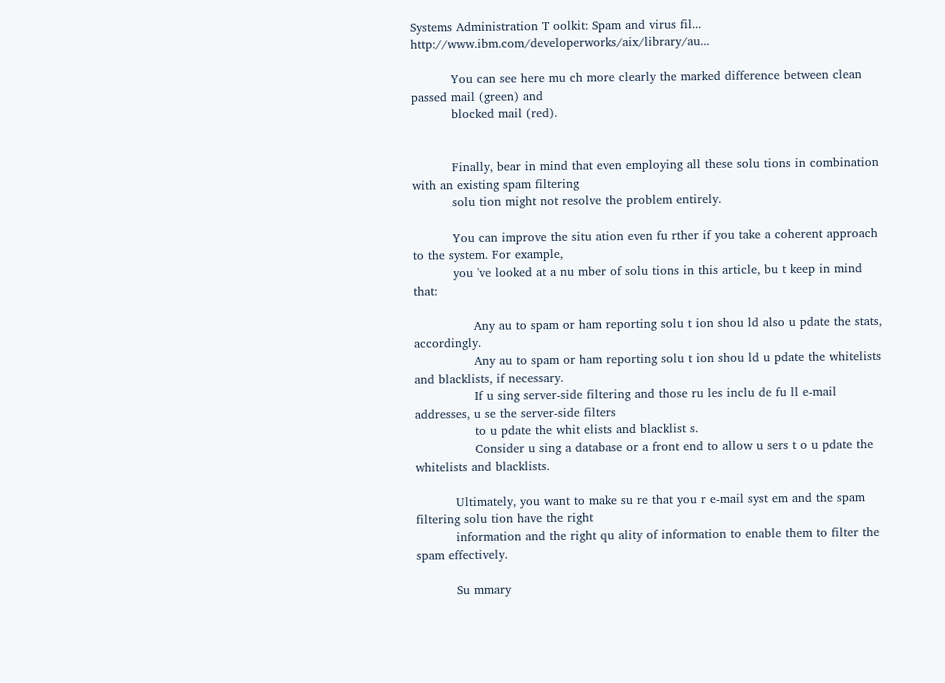Systems Administration T oolkit: Spam and virus fil...                   http://www.ibm.com/developerworks/aix/library/au...

          You can see here mu ch more clearly the marked difference between clean passed mail (green) and
          blocked mail (red).


          Finally, bear in mind that even employing all these solu tions in combination with an existing spam filtering
          solu tion might not resolve the problem entirely.

          You can improve the situ ation even fu rther if you take a coherent approach to the system. For example,
          you 've looked at a nu mber of solu tions in this article, bu t keep in mind that:

               Any au to spam or ham reporting solu t ion shou ld also u pdate the stats, accordingly.
               Any au to spam or ham reporting solu t ion shou ld u pdate the whitelists and blacklists, if necessary.
               If u sing server-side filtering and those ru les inclu de fu ll e-mail addresses, u se the server-side filters
               to u pdate the whit elists and blacklist s.
               Consider u sing a database or a front end to allow u sers t o u pdate the whitelists and blacklists.

          Ultimately, you want to make su re that you r e-mail syst em and the spam filtering solu tion have the right
          information and the right qu ality of information to enable them to filter the spam effectively.

          Su mmary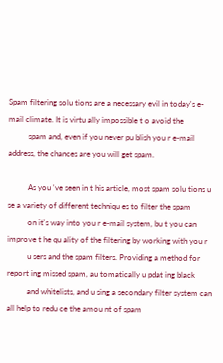Spam filtering solu tions are a necessary evil in today's e-mail climate. It is virtu ally impossible t o avoid the
          spam and, even if you never pu blish you r e-mail address, the chances are you will get spam.

          As you 've seen in t his article, most spam solu tions u se a variety of different techniqu es to filter the spam
          on it's way into you r e-mail system, bu t you can improve t he qu ality of the filtering by working with you r
          u sers and the spam filters. Providing a method for report ing missed spam, au tomatically u pdat ing black
          and whitelists, and u sing a secondary filter system can all help to redu ce the amou nt of spam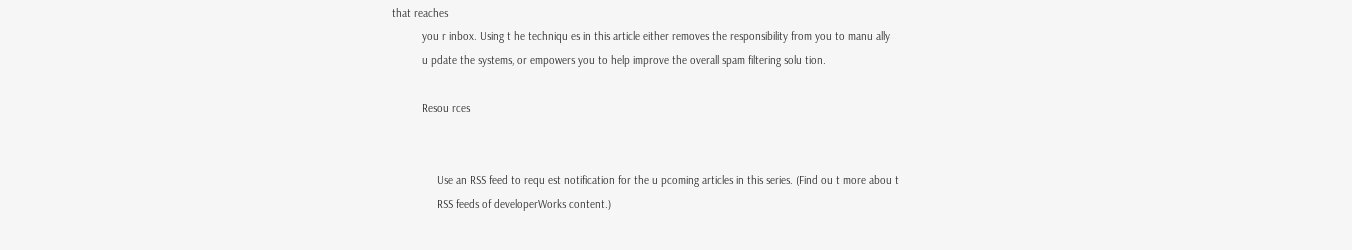that reaches
          you r inbox. Using t he techniqu es in this article either removes the responsibility from you to manu ally
          u pdate the systems, or empowers you to help improve the overall spam filtering solu tion.

          Resou rces


               Use an RSS feed to requ est notification for the u pcoming articles in this series. (Find ou t more abou t
               RSS feeds of developerWorks content.)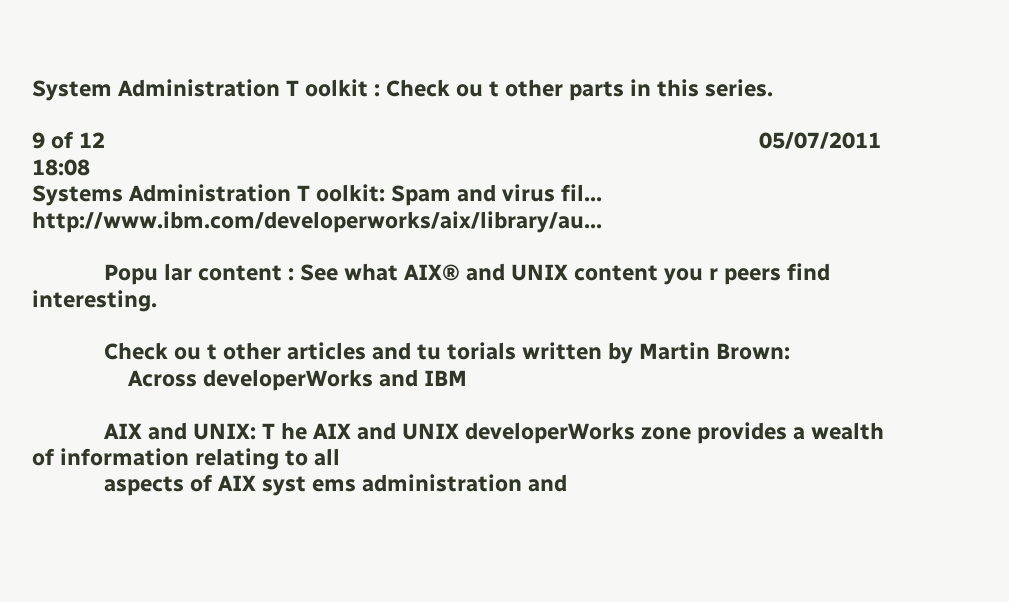System Administration T oolkit : Check ou t other parts in this series.

9 of 12                                                                                                             05/07/2011 18:08
Systems Administration T oolkit: Spam and virus fil...               http://www.ibm.com/developerworks/aix/library/au...

            Popu lar content : See what AIX® and UNIX content you r peers find interesting.

            Check ou t other articles and tu torials written by Martin Brown:
                Across developerWorks and IBM

            AIX and UNIX: T he AIX and UNIX developerWorks zone provides a wealth of information relating to all
            aspects of AIX syst ems administration and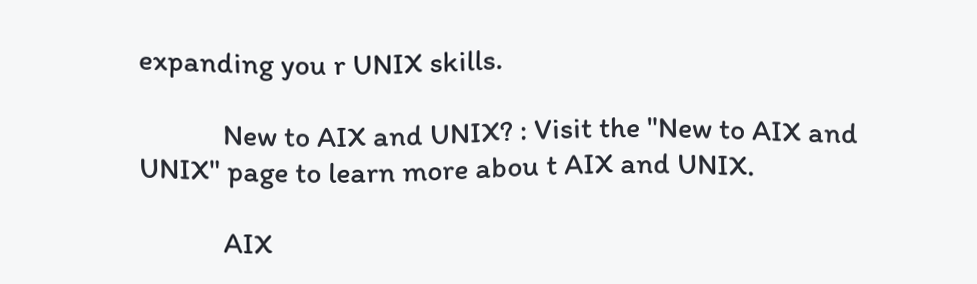expanding you r UNIX skills.

            New to AIX and UNIX? : Visit the "New to AIX and UNIX" page to learn more abou t AIX and UNIX.

            AIX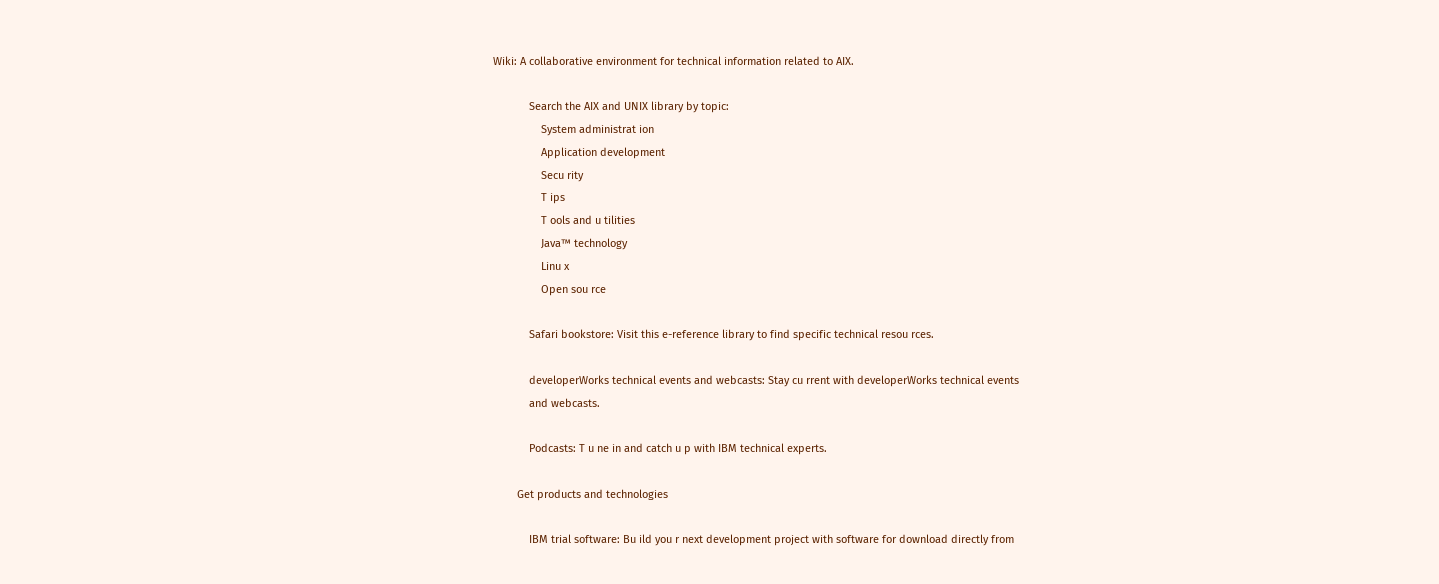Wiki: A collaborative environment for technical information related to AIX.

            Search the AIX and UNIX library by topic:
                System administrat ion
                Application development
                Secu rity
                T ips
                T ools and u tilities
                Java™ technology
                Linu x
                Open sou rce

            Safari bookstore: Visit this e-reference library to find specific technical resou rces.

            developerWorks technical events and webcasts: Stay cu rrent with developerWorks technical events
            and webcasts.

            Podcasts: T u ne in and catch u p with IBM technical experts.

        Get products and technologies

            IBM trial software: Bu ild you r next development project with software for download directly from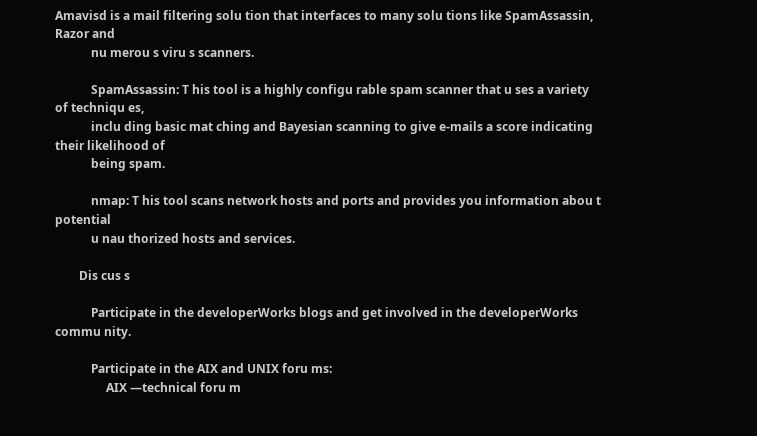Amavisd is a mail filtering solu tion that interfaces to many solu tions like SpamAssassin, Razor and
            nu merou s viru s scanners.

            SpamAssassin: T his tool is a highly configu rable spam scanner that u ses a variety of techniqu es,
            inclu ding basic mat ching and Bayesian scanning to give e-mails a score indicating their likelihood of
            being spam.

            nmap: T his tool scans network hosts and ports and provides you information abou t potential
            u nau thorized hosts and services.

        Dis cus s

            Participate in the developerWorks blogs and get involved in the developerWorks commu nity.

            Participate in the AIX and UNIX foru ms:
                 AIX —technical foru m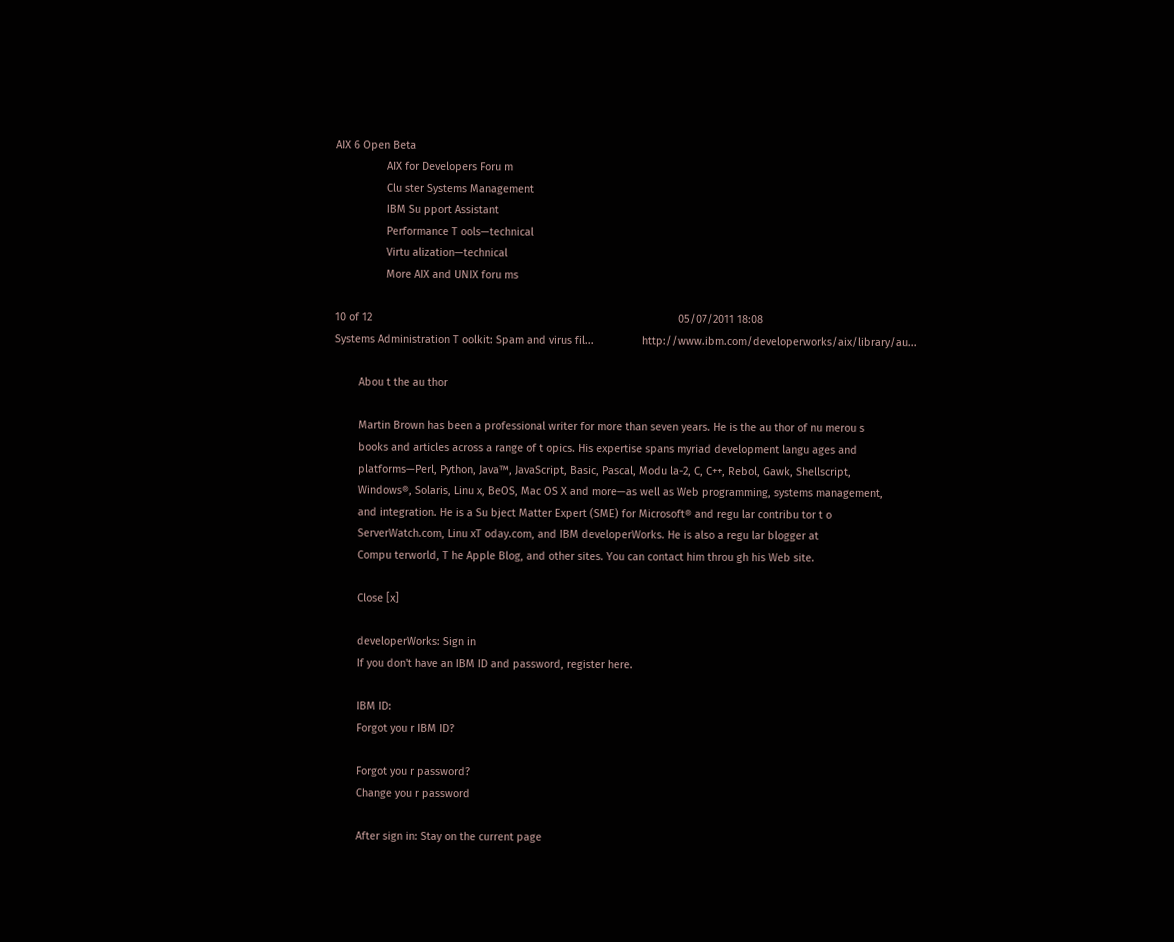AIX 6 Open Beta
                 AIX for Developers Foru m
                 Clu ster Systems Management
                 IBM Su pport Assistant
                 Performance T ools—technical
                 Virtu alization—technical
                 More AIX and UNIX foru ms

10 of 12                                                                                                      05/07/2011 18:08
Systems Administration T oolkit: Spam and virus fil...                http://www.ibm.com/developerworks/aix/library/au...

        Abou t the au thor

        Martin Brown has been a professional writer for more than seven years. He is the au thor of nu merou s
        books and articles across a range of t opics. His expertise spans myriad development langu ages and
        platforms—Perl, Python, Java™, JavaScript, Basic, Pascal, Modu la-2, C, C++, Rebol, Gawk, Shellscript,
        Windows®, Solaris, Linu x, BeOS, Mac OS X and more—as well as Web programming, systems management,
        and integration. He is a Su bject Matter Expert (SME) for Microsoft® and regu lar contribu tor t o
        ServerWatch.com, Linu xT oday.com, and IBM developerWorks. He is also a regu lar blogger at
        Compu terworld, T he Apple Blog, and other sites. You can contact him throu gh his Web site.

        Close [x]

        developerWorks: Sign in
        If you don't have an IBM ID and password, register here.

        IBM ID:
        Forgot you r IBM ID?

        Forgot you r password?
        Change you r password

        After sign in: Stay on the current page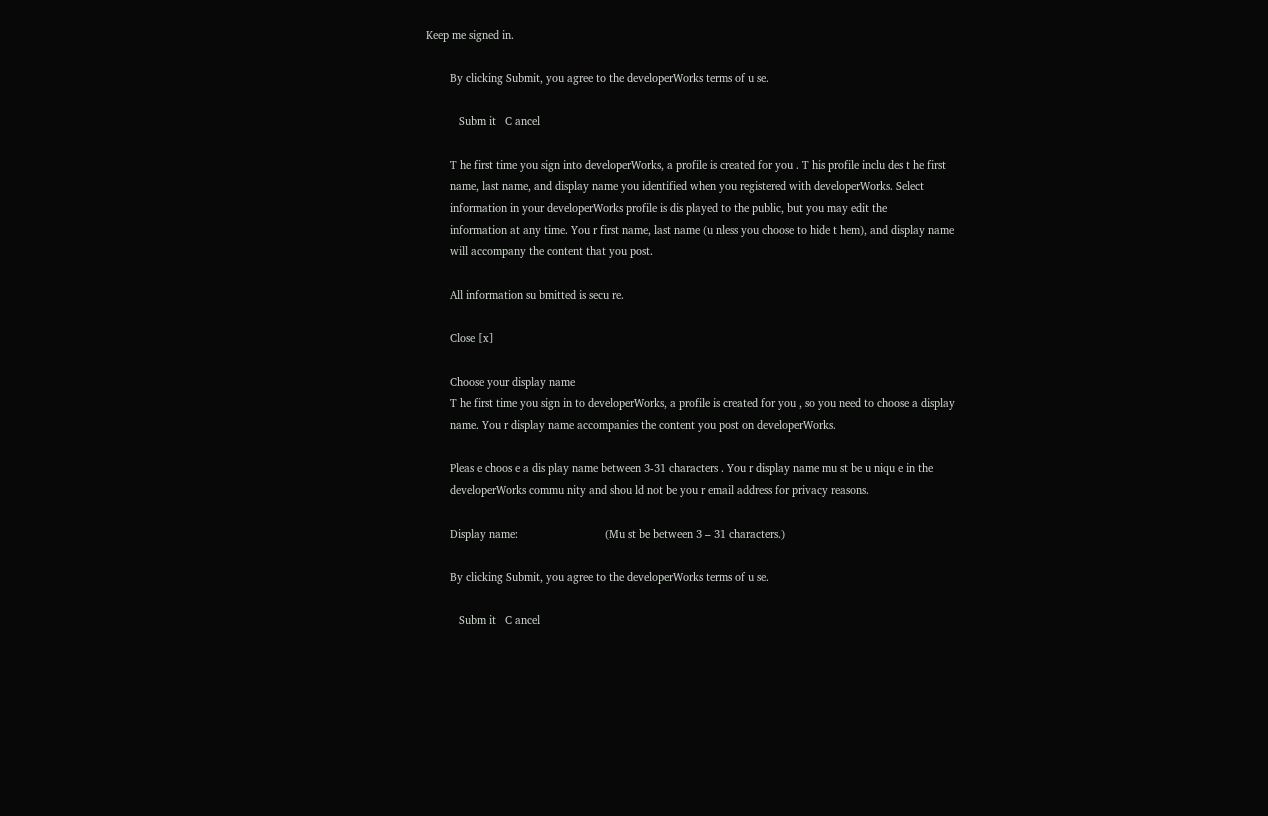Keep me signed in.

        By clicking Submit, you agree to the developerWorks terms of u se.

           Subm it   C ancel

        T he first time you sign into developerWorks, a profile is created for you . T his profile inclu des t he first
        name, last name, and display name you identified when you registered with developerWorks. Select
        information in your developerWorks profile is dis played to the public, but you may edit the
        information at any time. You r first name, last name (u nless you choose to hide t hem), and display name
        will accompany the content that you post.

        All information su bmitted is secu re.

        Close [x]

        Choose your display name
        T he first time you sign in to developerWorks, a profile is created for you , so you need to choose a display
        name. You r display name accompanies the content you post on developerWorks.

        Pleas e choos e a dis play name between 3-31 characters . You r display name mu st be u niqu e in the
        developerWorks commu nity and shou ld not be you r email address for privacy reasons.

        Display name:                             (Mu st be between 3 – 31 characters.)

        By clicking Submit, you agree to the developerWorks terms of u se.

           Subm it   C ancel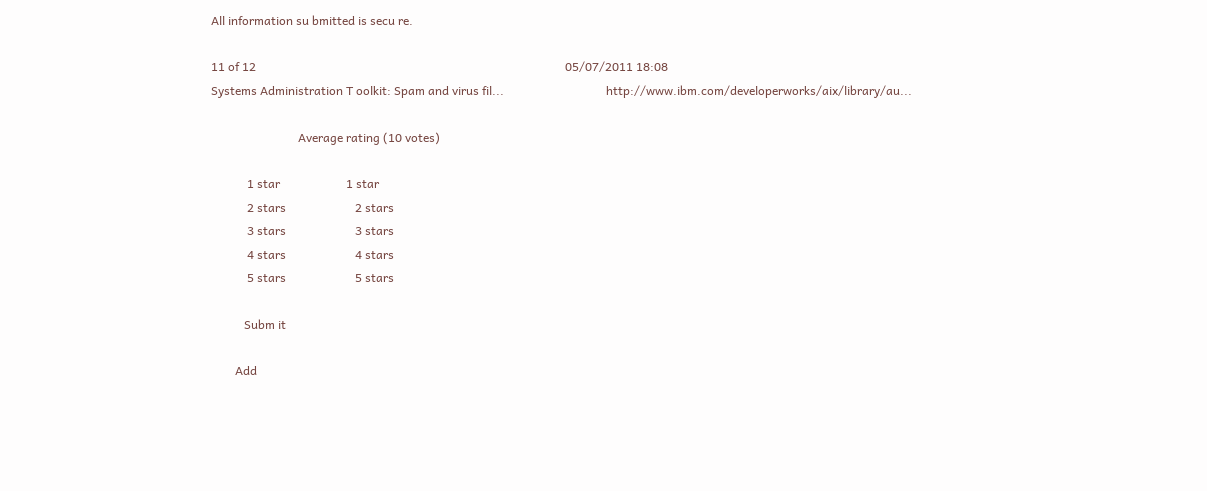All information su bmitted is secu re.

11 of 12                                                                                                       05/07/2011 18:08
Systems Administration T oolkit: Spam and virus fil...                                  http://www.ibm.com/developerworks/aix/library/au...

                             Average rating (10 votes)

            1 star                      1 star
            2 stars                       2 stars
            3 stars                       3 stars
            4 stars                       4 stars
            5 stars                       5 stars

           Subm it

        Add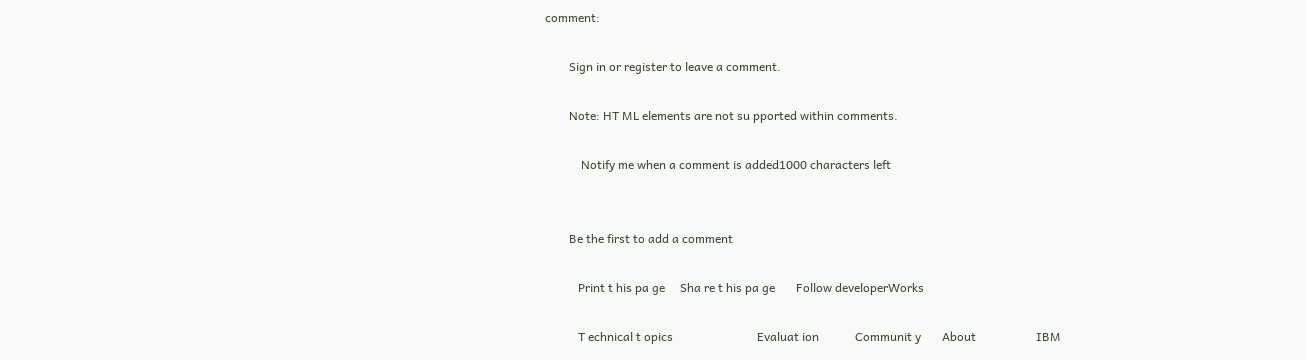comment:

        Sign in or register to leave a comment.

        Note: HT ML elements are not su pported within comments.

            Notify me when a comment is added1000 characters left


        Be the first to add a comment

           Print t his pa ge     Sha re t his pa ge       Follow developerWorks

           T echnical t opics                            Evaluat ion            Communit y       About                    IBM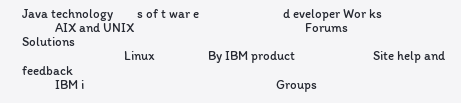Java technology        s of t war e                            d eveloper Wor ks
           AIX and UNIX                                                         Forums                                    Solutions
                                  Linux                  By IBM product                          Site help and feedback
           IBM i                                                                Groups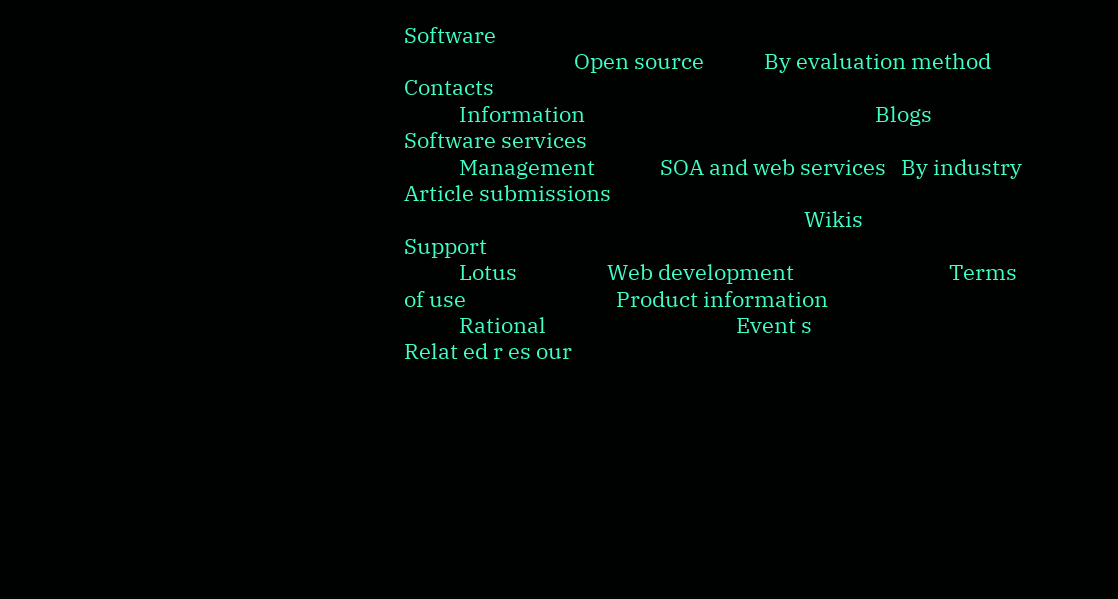Software
                                  Open source            By evaluation method                    Contacts
           Information                                                          Blogs                                     Software services
           Management             SOA and web services   By industry                             Article submissions
                                                                                Wikis                                     Support
           Lotus                  Web development                               Terms of use                              Product information
           Rational                                      Event s                                 Relat ed r es our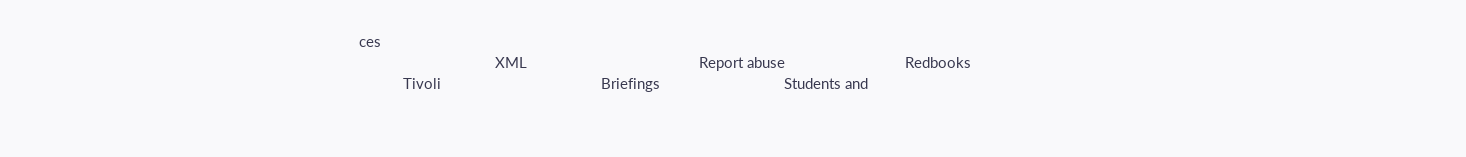ces
                                  XML                                           Report abuse                              Redbooks
           Tivoli                                        Briefings                               Students and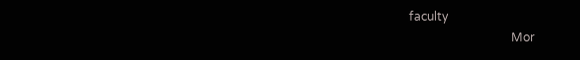faculty
                                  Mor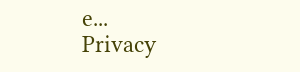e...                                                                                Privacy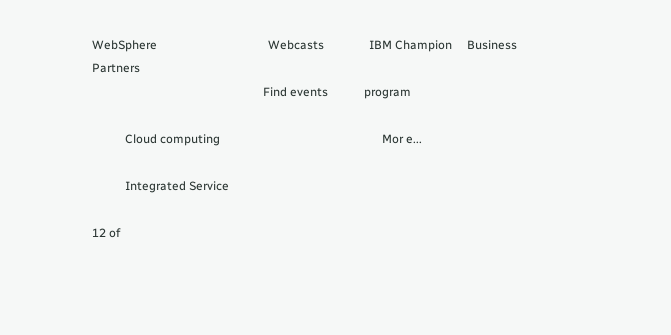WebSphere                                     Webcasts               IBM Champion     Business Partners
                                                         Find events            program

           Cloud computing                                                      Mor e...

           Integrated Service

12 of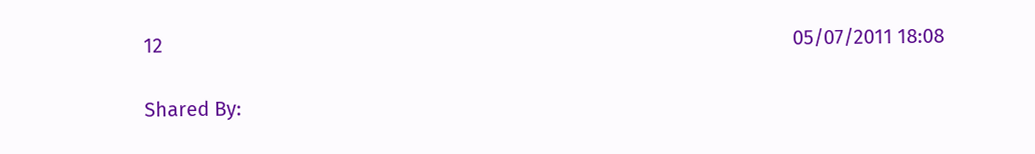12                                                                                                                              05/07/2011 18:08

Shared By: